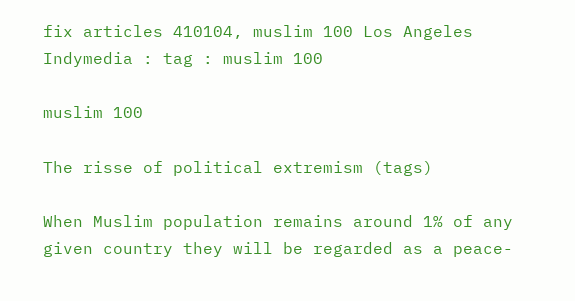fix articles 410104, muslim 100 Los Angeles Indymedia : tag : muslim 100

muslim 100

The risse of political extremism (tags)

When Muslim population remains around 1% of any given country they will be regarded as a peace-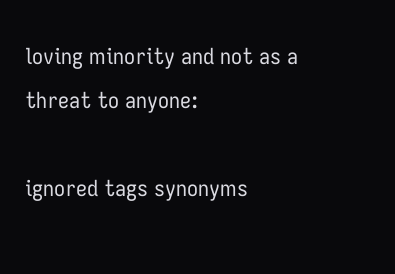loving minority and not as a threat to anyone:

ignored tags synonyms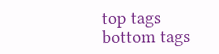top tags bottom tags